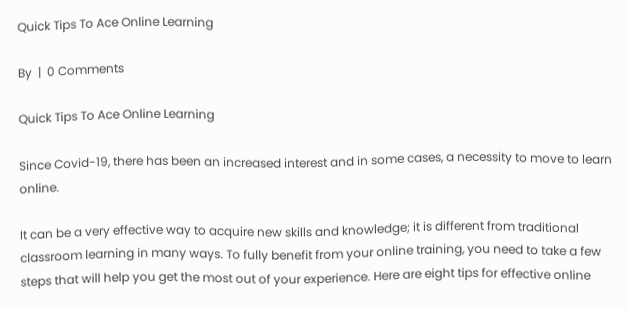Quick Tips To Ace Online Learning

By  |  0 Comments

Quick Tips To Ace Online Learning

Since Covid-19, there has been an increased interest and in some cases, a necessity to move to learn online.

It can be a very effective way to acquire new skills and knowledge; it is different from traditional classroom learning in many ways. To fully benefit from your online training, you need to take a few steps that will help you get the most out of your experience. Here are eight tips for effective online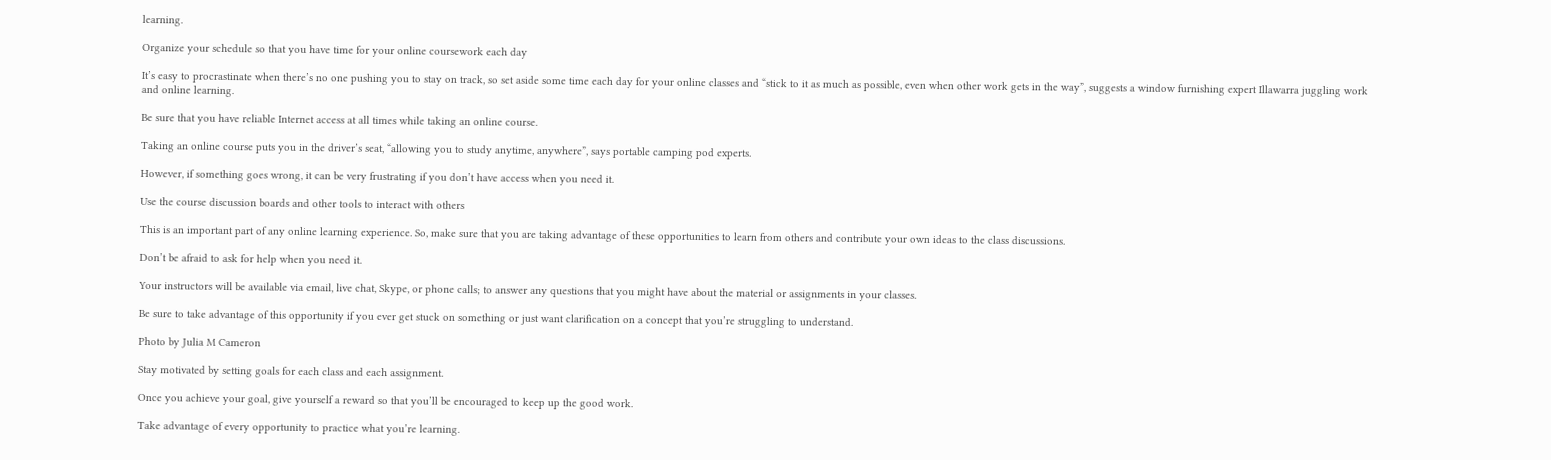learning.

Organize your schedule so that you have time for your online coursework each day

It’s easy to procrastinate when there’s no one pushing you to stay on track, so set aside some time each day for your online classes and “stick to it as much as possible, even when other work gets in the way”, suggests a window furnishing expert Illawarra juggling work and online learning.

Be sure that you have reliable Internet access at all times while taking an online course.

Taking an online course puts you in the driver’s seat, “allowing you to study anytime, anywhere”, says portable camping pod experts.

However, if something goes wrong, it can be very frustrating if you don’t have access when you need it.

Use the course discussion boards and other tools to interact with others

This is an important part of any online learning experience. So, make sure that you are taking advantage of these opportunities to learn from others and contribute your own ideas to the class discussions.

Don’t be afraid to ask for help when you need it.

Your instructors will be available via email, live chat, Skype, or phone calls; to answer any questions that you might have about the material or assignments in your classes.

Be sure to take advantage of this opportunity if you ever get stuck on something or just want clarification on a concept that you’re struggling to understand.

Photo by Julia M Cameron

Stay motivated by setting goals for each class and each assignment.

Once you achieve your goal, give yourself a reward so that you’ll be encouraged to keep up the good work.

Take advantage of every opportunity to practice what you’re learning.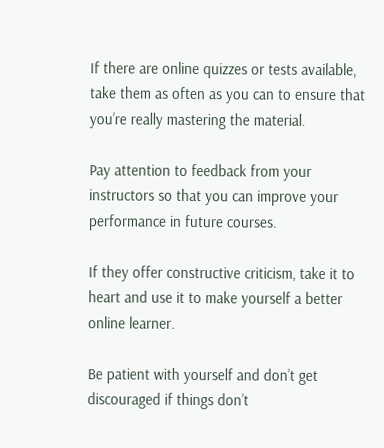If there are online quizzes or tests available, take them as often as you can to ensure that you’re really mastering the material.

Pay attention to feedback from your instructors so that you can improve your performance in future courses.

If they offer constructive criticism, take it to heart and use it to make yourself a better online learner.

Be patient with yourself and don’t get discouraged if things don’t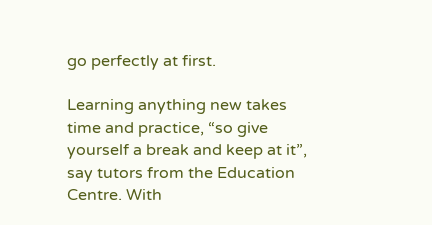go perfectly at first.

Learning anything new takes time and practice, “so give yourself a break and keep at it”, say tutors from the Education Centre. With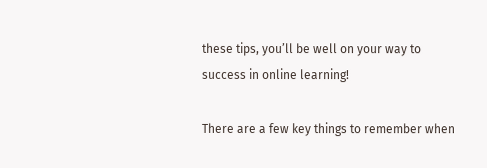these tips, you’ll be well on your way to success in online learning!

There are a few key things to remember when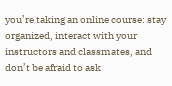you’re taking an online course: stay organized, interact with your instructors and classmates, and don’t be afraid to ask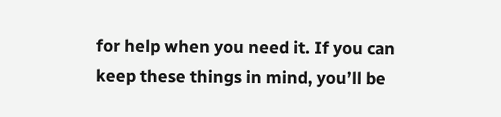for help when you need it. If you can keep these things in mind, you’ll be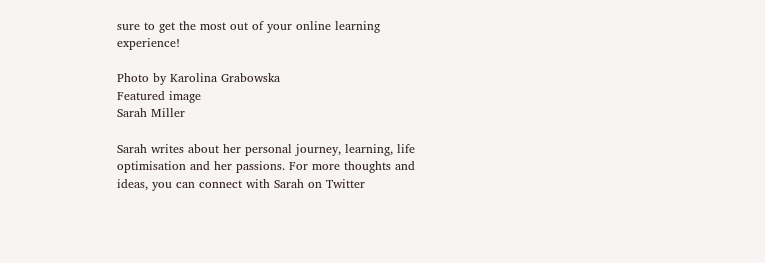sure to get the most out of your online learning experience!

Photo by Karolina Grabowska
Featured image
Sarah Miller

Sarah writes about her personal journey, learning, life optimisation and her passions. For more thoughts and ideas, you can connect with Sarah on Twitter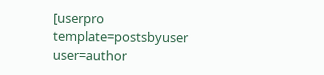[userpro template=postsbyuser user=author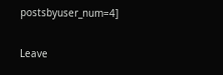postsbyuser_num=4]

Leave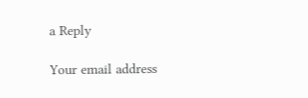a Reply

Your email address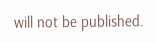will not be published.